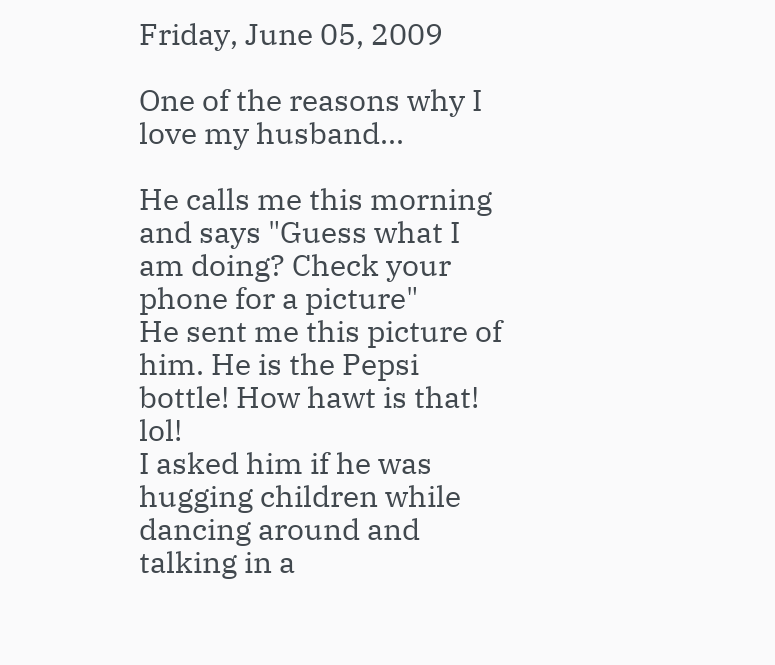Friday, June 05, 2009

One of the reasons why I love my husband...

He calls me this morning and says "Guess what I am doing? Check your phone for a picture"
He sent me this picture of him. He is the Pepsi bottle! How hawt is that! lol!
I asked him if he was hugging children while dancing around and talking in a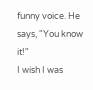funny voice. He says, "You know it!"
I wish I was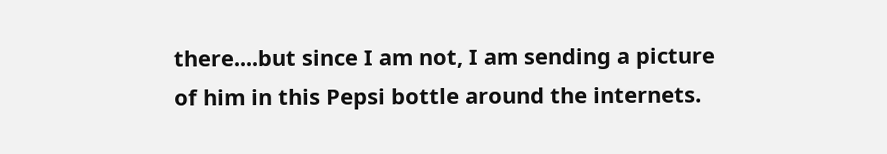there....but since I am not, I am sending a picture of him in this Pepsi bottle around the internets.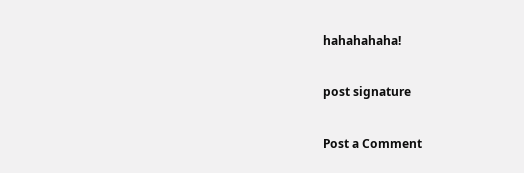hahahahaha!

post signature

Post a Comment